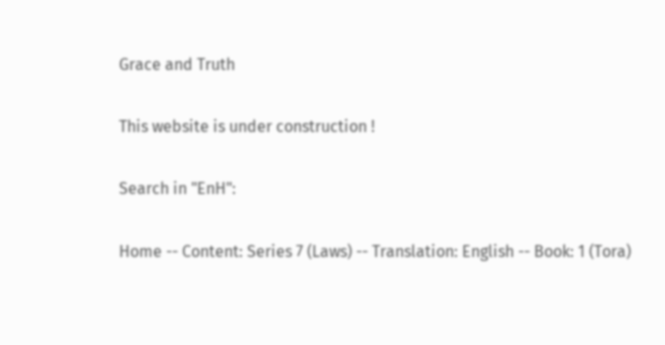Grace and Truth

This website is under construction !

Search in "EnH":

Home -- Content: Series 7 (Laws) -- Translation: English -- Book: 1 (Tora)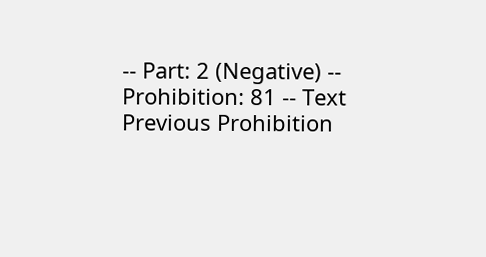-- Part: 2 (Negative) -- Prohibition: 81 -- Text
Previous Prohibition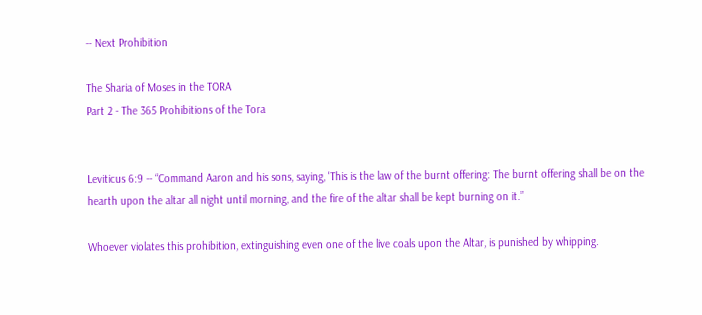-- Next Prohibition

The Sharia of Moses in the TORA
Part 2 - The 365 Prohibitions of the Tora


Leviticus 6:9 -- “Command Aaron and his sons, saying, 'This is the law of the burnt offering: The burnt offering shall be on the hearth upon the altar all night until morning, and the fire of the altar shall be kept burning on it.”

Whoever violates this prohibition, extinguishing even one of the live coals upon the Altar, is punished by whipping.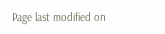Page last modified on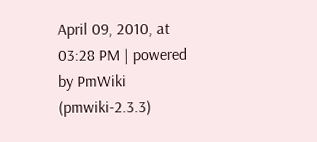April 09, 2010, at 03:28 PM | powered by PmWiki (pmwiki-2.3.3)